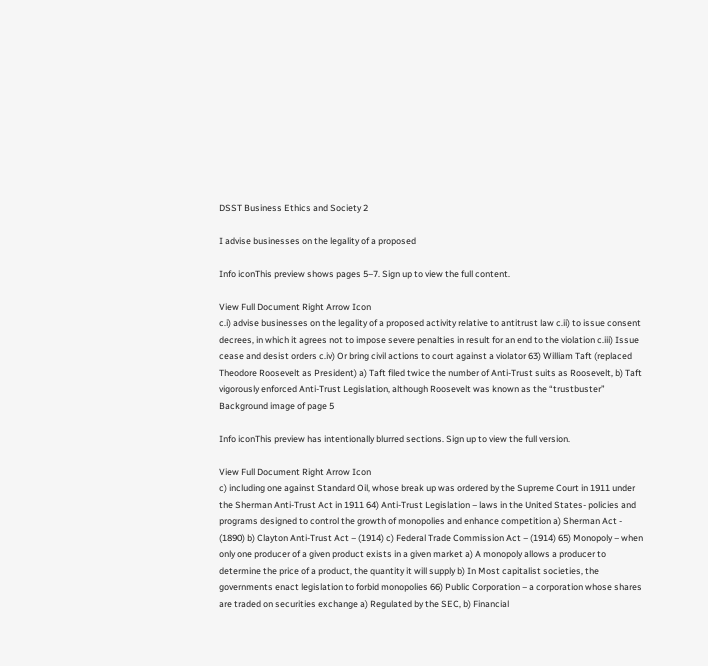DSST Business Ethics and Society 2

I advise businesses on the legality of a proposed

Info iconThis preview shows pages 5–7. Sign up to view the full content.

View Full Document Right Arrow Icon
c.i) advise businesses on the legality of a proposed activity relative to antitrust law c.ii) to issue consent decrees, in which it agrees not to impose severe penalties in result for an end to the violation c.iii) Issue cease and desist orders c.iv) Or bring civil actions to court against a violator 63) William Taft (replaced Theodore Roosevelt as President) a) Taft filed twice the number of Anti-Trust suits as Roosevelt, b) Taft vigorously enforced Anti-Trust Legislation, although Roosevelt was known as the “trustbuster”
Background image of page 5

Info iconThis preview has intentionally blurred sections. Sign up to view the full version.

View Full Document Right Arrow Icon
c) including one against Standard Oil, whose break up was ordered by the Supreme Court in 1911 under the Sherman Anti-Trust Act in 1911 64) Anti-Trust Legislation – laws in the United States- policies and programs designed to control the growth of monopolies and enhance competition a) Sherman Act - (1890) b) Clayton Anti-Trust Act – (1914) c) Federal Trade Commission Act – (1914) 65) Monopoly – when only one producer of a given product exists in a given market a) A monopoly allows a producer to determine the price of a product, the quantity it will supply b) In Most capitalist societies, the governments enact legislation to forbid monopolies 66) Public Corporation – a corporation whose shares are traded on securities exchange a) Regulated by the SEC, b) Financial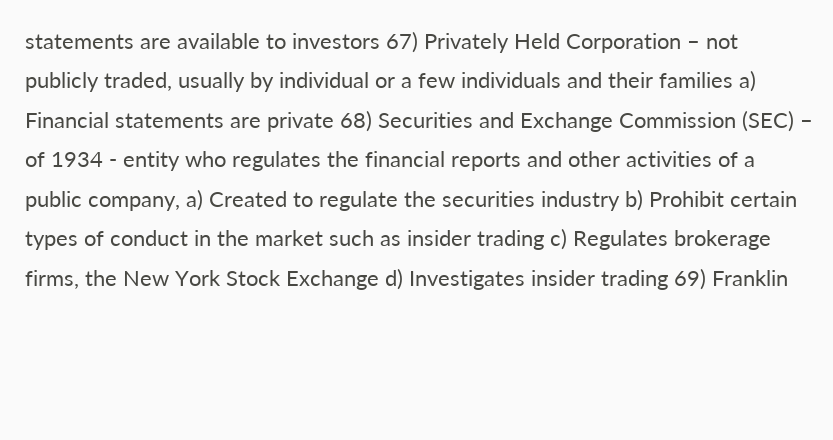statements are available to investors 67) Privately Held Corporation – not publicly traded, usually by individual or a few individuals and their families a) Financial statements are private 68) Securities and Exchange Commission (SEC) – of 1934 - entity who regulates the financial reports and other activities of a public company, a) Created to regulate the securities industry b) Prohibit certain types of conduct in the market such as insider trading c) Regulates brokerage firms, the New York Stock Exchange d) Investigates insider trading 69) Franklin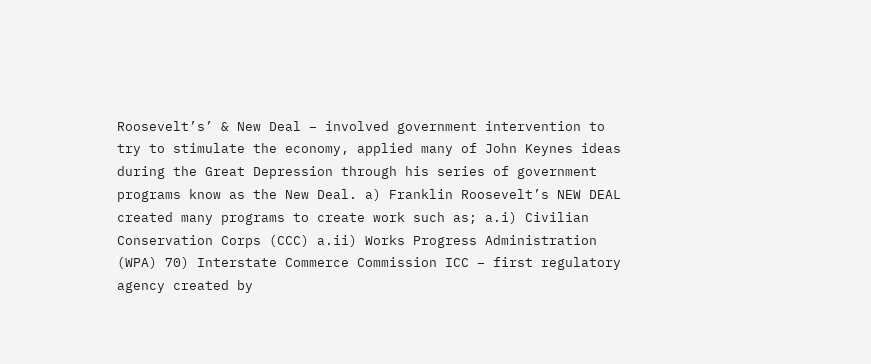Roosevelt’s’ & New Deal – involved government intervention to try to stimulate the economy, applied many of John Keynes ideas during the Great Depression through his series of government programs know as the New Deal. a) Franklin Roosevelt’s NEW DEAL created many programs to create work such as; a.i) Civilian Conservation Corps (CCC) a.ii) Works Progress Administration (WPA) 70) Interstate Commerce Commission ICC – first regulatory agency created by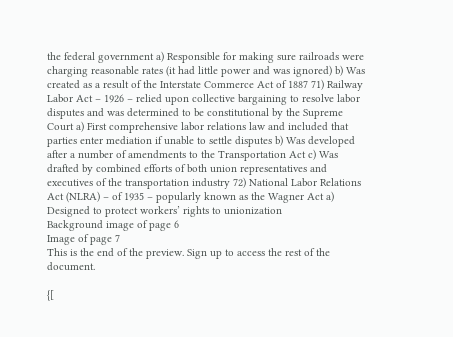the federal government a) Responsible for making sure railroads were charging reasonable rates (it had little power and was ignored) b) Was created as a result of the Interstate Commerce Act of 1887 71) Railway Labor Act – 1926 – relied upon collective bargaining to resolve labor disputes and was determined to be constitutional by the Supreme Court a) First comprehensive labor relations law and included that parties enter mediation if unable to settle disputes b) Was developed after a number of amendments to the Transportation Act c) Was drafted by combined efforts of both union representatives and executives of the transportation industry 72) National Labor Relations Act (NLRA) – of 1935 – popularly known as the Wagner Act a) Designed to protect workers’ rights to unionization
Background image of page 6
Image of page 7
This is the end of the preview. Sign up to access the rest of the document.

{[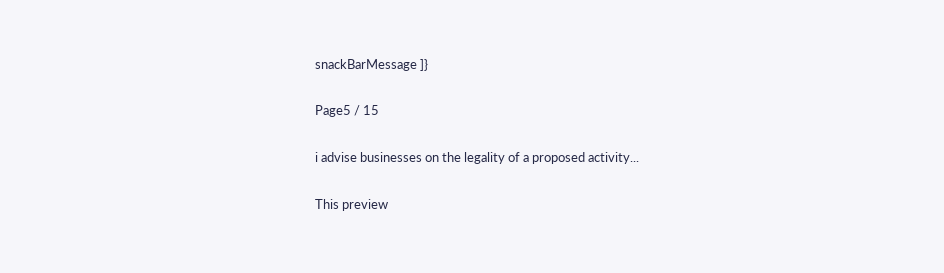snackBarMessage ]}

Page5 / 15

i advise businesses on the legality of a proposed activity...

This preview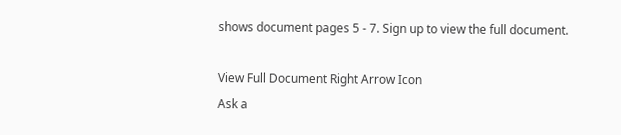shows document pages 5 - 7. Sign up to view the full document.

View Full Document Right Arrow Icon
Ask a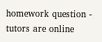homework question - tutors are online